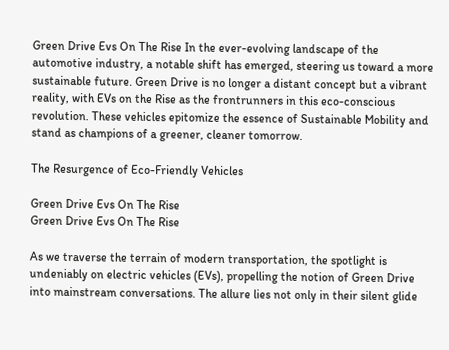Green Drive Evs On The Rise In the ever-evolving landscape of the automotive industry, a notable shift has emerged, steering us toward a more sustainable future. Green Drive is no longer a distant concept but a vibrant reality, with EVs on the Rise as the frontrunners in this eco-conscious revolution. These vehicles epitomize the essence of Sustainable Mobility and stand as champions of a greener, cleaner tomorrow.

The Resurgence of Eco-Friendly Vehicles

Green Drive Evs On The Rise
Green Drive Evs On The Rise

As we traverse the terrain of modern transportation, the spotlight is undeniably on electric vehicles (EVs), propelling the notion of Green Drive into mainstream conversations. The allure lies not only in their silent glide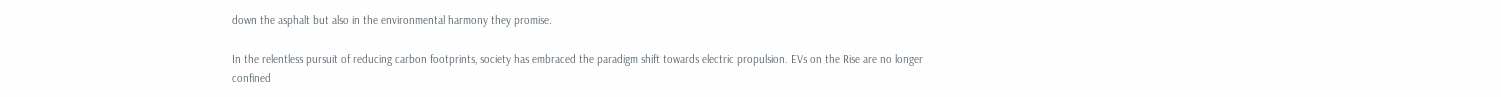down the asphalt but also in the environmental harmony they promise.

In the relentless pursuit of reducing carbon footprints, society has embraced the paradigm shift towards electric propulsion. EVs on the Rise are no longer confined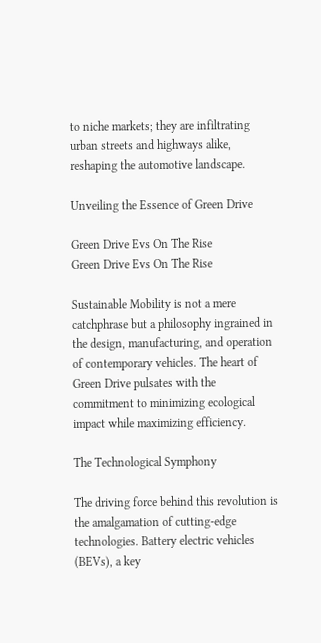to niche markets; they are infiltrating urban streets and highways alike, reshaping the automotive landscape.

Unveiling the Essence of Green Drive

Green Drive Evs On The Rise
Green Drive Evs On The Rise

Sustainable Mobility is not a mere catchphrase but a philosophy ingrained in the design, manufacturing, and operation of contemporary vehicles. The heart of Green Drive pulsates with the commitment to minimizing ecological impact while maximizing efficiency.

The Technological Symphony

The driving force behind this revolution is the amalgamation of cutting-edge technologies. Battery electric vehicles (BEVs), a key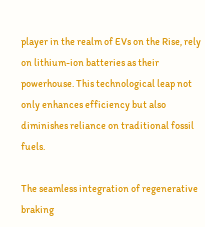player in the realm of EVs on the Rise, rely on lithium-ion batteries as their powerhouse. This technological leap not only enhances efficiency but also diminishes reliance on traditional fossil fuels.

The seamless integration of regenerative braking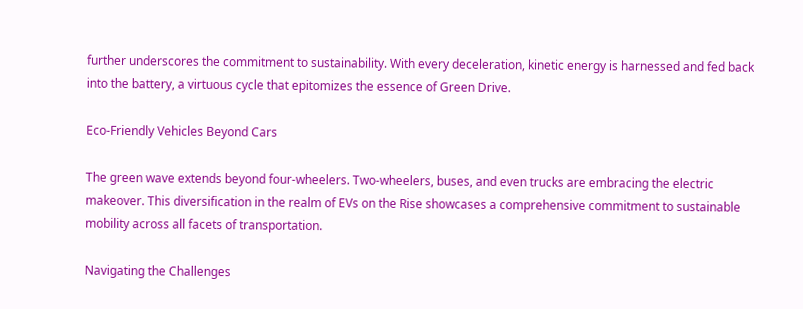further underscores the commitment to sustainability. With every deceleration, kinetic energy is harnessed and fed back into the battery, a virtuous cycle that epitomizes the essence of Green Drive.

Eco-Friendly Vehicles Beyond Cars

The green wave extends beyond four-wheelers. Two-wheelers, buses, and even trucks are embracing the electric makeover. This diversification in the realm of EVs on the Rise showcases a comprehensive commitment to sustainable mobility across all facets of transportation.

Navigating the Challenges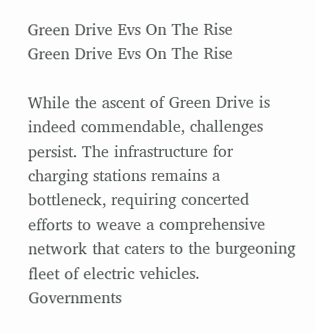Green Drive Evs On The Rise
Green Drive Evs On The Rise

While the ascent of Green Drive is indeed commendable, challenges persist. The infrastructure for charging stations remains a bottleneck, requiring concerted efforts to weave a comprehensive network that caters to the burgeoning fleet of electric vehicles. Governments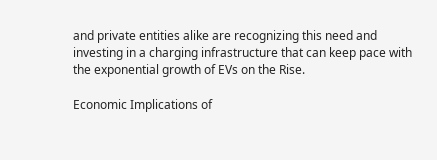and private entities alike are recognizing this need and investing in a charging infrastructure that can keep pace with the exponential growth of EVs on the Rise.

Economic Implications of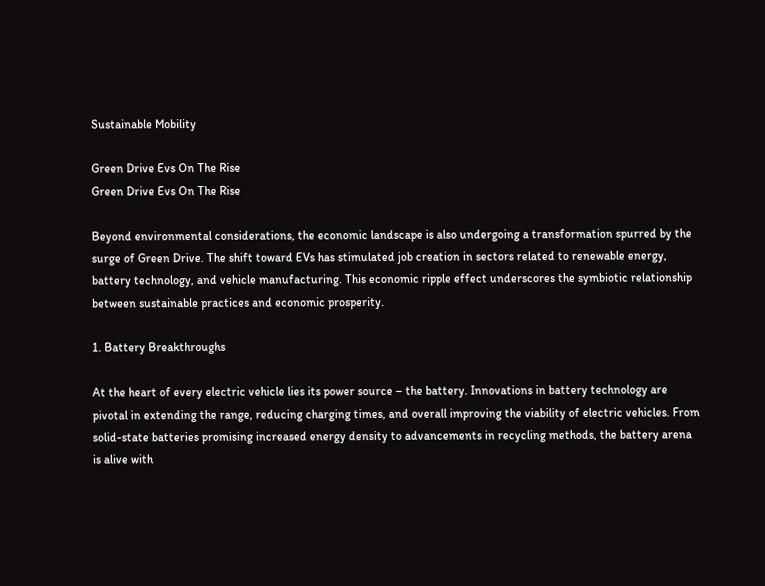Sustainable Mobility

Green Drive Evs On The Rise
Green Drive Evs On The Rise

Beyond environmental considerations, the economic landscape is also undergoing a transformation spurred by the surge of Green Drive. The shift toward EVs has stimulated job creation in sectors related to renewable energy, battery technology, and vehicle manufacturing. This economic ripple effect underscores the symbiotic relationship between sustainable practices and economic prosperity.

1. Battery Breakthroughs

At the heart of every electric vehicle lies its power source – the battery. Innovations in battery technology are pivotal in extending the range, reducing charging times, and overall improving the viability of electric vehicles. From solid-state batteries promising increased energy density to advancements in recycling methods, the battery arena is alive with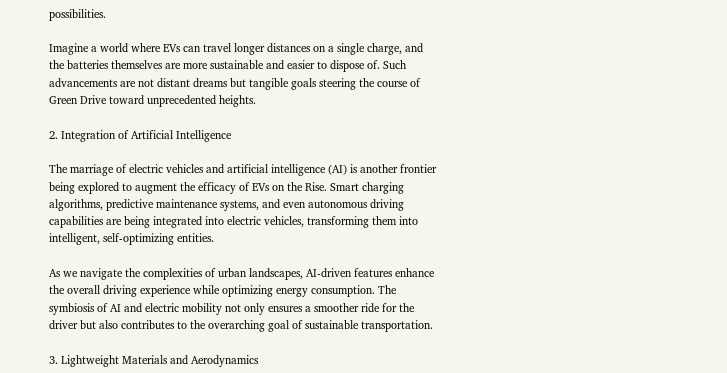possibilities.

Imagine a world where EVs can travel longer distances on a single charge, and the batteries themselves are more sustainable and easier to dispose of. Such advancements are not distant dreams but tangible goals steering the course of Green Drive toward unprecedented heights.

2. Integration of Artificial Intelligence

The marriage of electric vehicles and artificial intelligence (AI) is another frontier being explored to augment the efficacy of EVs on the Rise. Smart charging algorithms, predictive maintenance systems, and even autonomous driving capabilities are being integrated into electric vehicles, transforming them into intelligent, self-optimizing entities.

As we navigate the complexities of urban landscapes, AI-driven features enhance the overall driving experience while optimizing energy consumption. The symbiosis of AI and electric mobility not only ensures a smoother ride for the driver but also contributes to the overarching goal of sustainable transportation.

3. Lightweight Materials and Aerodynamics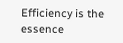Efficiency is the essence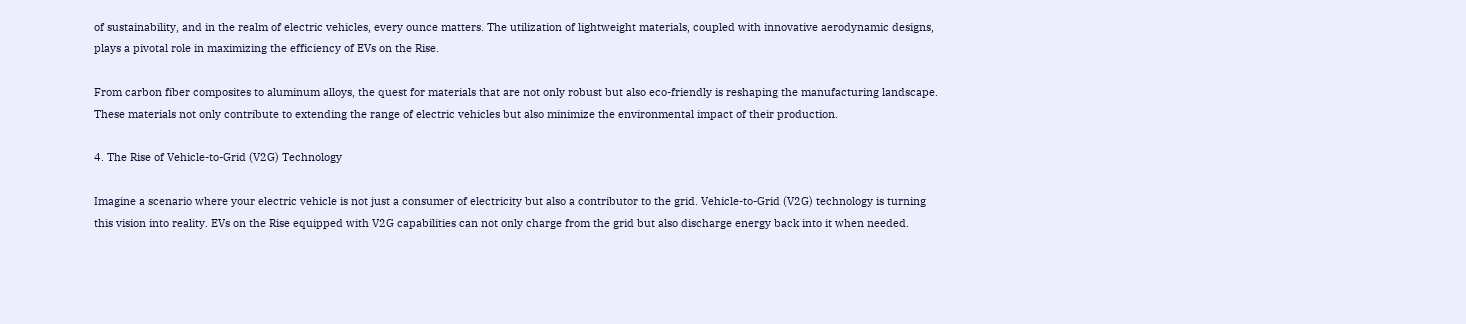of sustainability, and in the realm of electric vehicles, every ounce matters. The utilization of lightweight materials, coupled with innovative aerodynamic designs, plays a pivotal role in maximizing the efficiency of EVs on the Rise.

From carbon fiber composites to aluminum alloys, the quest for materials that are not only robust but also eco-friendly is reshaping the manufacturing landscape. These materials not only contribute to extending the range of electric vehicles but also minimize the environmental impact of their production.

4. The Rise of Vehicle-to-Grid (V2G) Technology

Imagine a scenario where your electric vehicle is not just a consumer of electricity but also a contributor to the grid. Vehicle-to-Grid (V2G) technology is turning this vision into reality. EVs on the Rise equipped with V2G capabilities can not only charge from the grid but also discharge energy back into it when needed.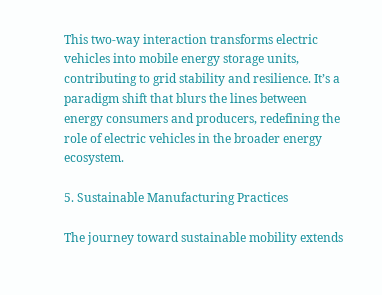This two-way interaction transforms electric vehicles into mobile energy storage units, contributing to grid stability and resilience. It’s a paradigm shift that blurs the lines between energy consumers and producers, redefining the role of electric vehicles in the broader energy ecosystem.

5. Sustainable Manufacturing Practices

The journey toward sustainable mobility extends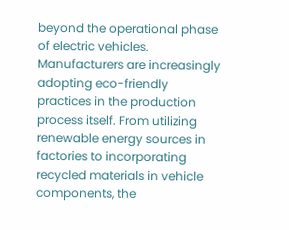beyond the operational phase of electric vehicles. Manufacturers are increasingly adopting eco-friendly practices in the production process itself. From utilizing renewable energy sources in factories to incorporating recycled materials in vehicle components, the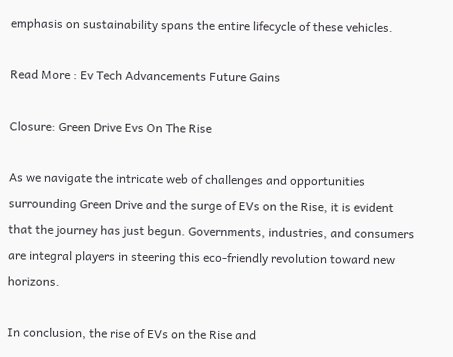emphasis on sustainability spans the entire lifecycle of these vehicles.

Read More : Ev Tech Advancements Future Gains

Closure: Green Drive Evs On The Rise

As we navigate the intricate web of challenges and opportunities surrounding Green Drive and the surge of EVs on the Rise, it is evident that the journey has just begun. Governments, industries, and consumers are integral players in steering this eco-friendly revolution toward new horizons.

In conclusion, the rise of EVs on the Rise and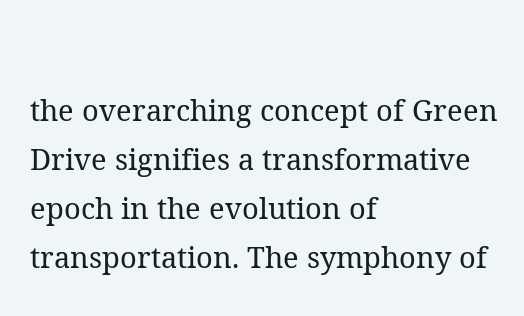the overarching concept of Green Drive signifies a transformative epoch in the evolution of transportation. The symphony of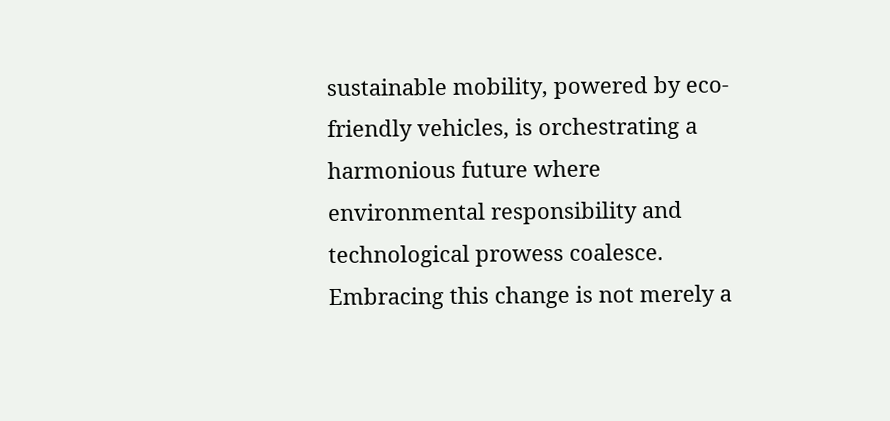sustainable mobility, powered by eco-friendly vehicles, is orchestrating a harmonious future where environmental responsibility and technological prowess coalesce. Embracing this change is not merely a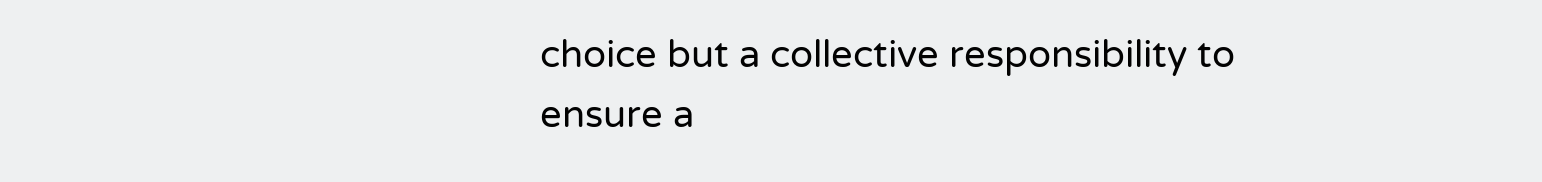choice but a collective responsibility to ensure a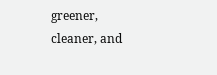greener, cleaner, and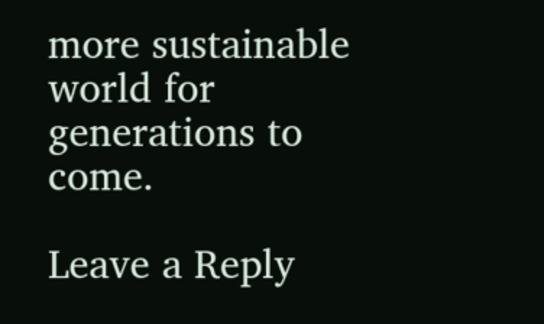more sustainable world for generations to come.

Leave a Reply